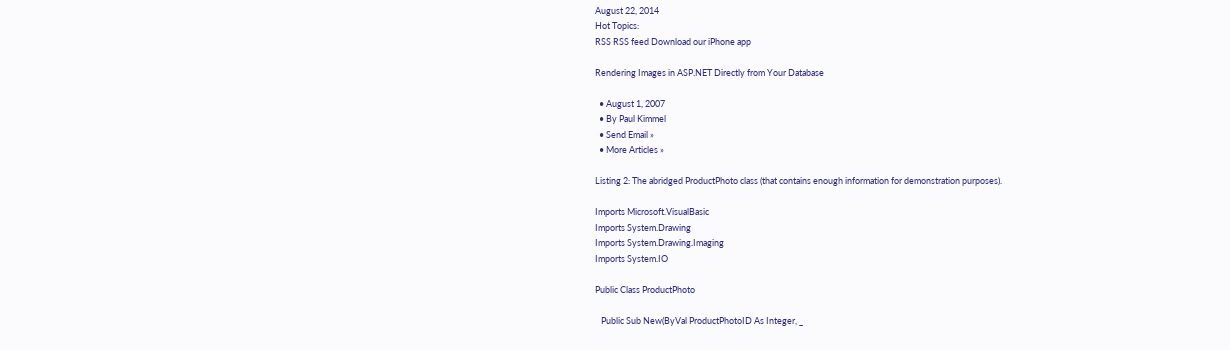August 22, 2014
Hot Topics:
RSS RSS feed Download our iPhone app

Rendering Images in ASP.NET Directly from Your Database

  • August 1, 2007
  • By Paul Kimmel
  • Send Email »
  • More Articles »

Listing 2: The abridged ProductPhoto class (that contains enough information for demonstration purposes).

Imports Microsoft.VisualBasic
Imports System.Drawing
Imports System.Drawing.Imaging
Imports System.IO

Public Class ProductPhoto

   Public Sub New(ByVal ProductPhotoID As Integer, _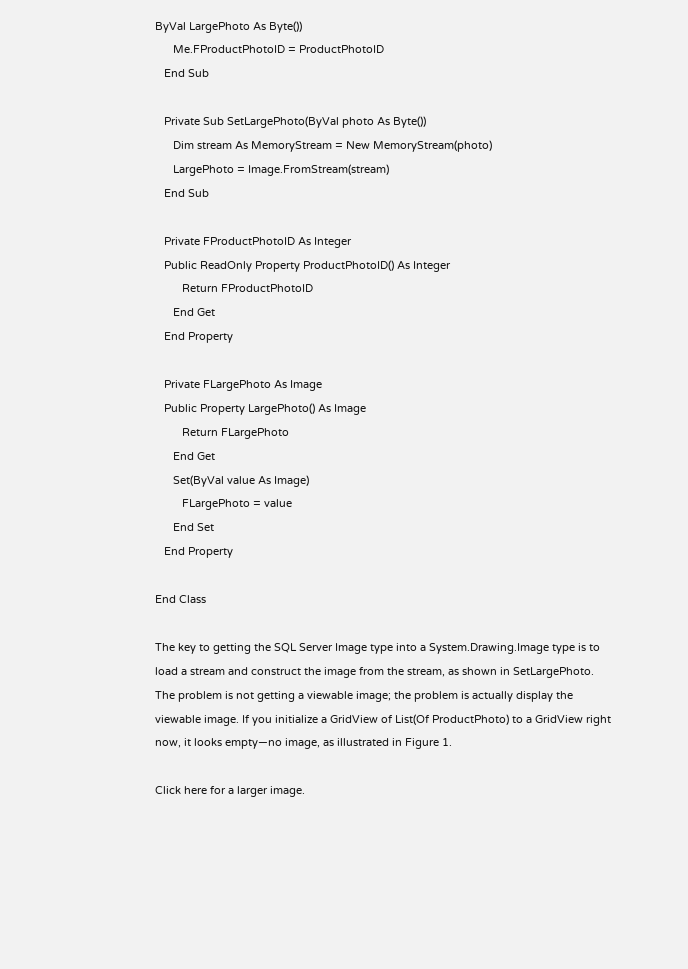ByVal LargePhoto As Byte())
      Me.FProductPhotoID = ProductPhotoID
   End Sub

   Private Sub SetLargePhoto(ByVal photo As Byte())
      Dim stream As MemoryStream = New MemoryStream(photo)
      LargePhoto = Image.FromStream(stream)
   End Sub

   Private FProductPhotoID As Integer
   Public ReadOnly Property ProductPhotoID() As Integer
         Return FProductPhotoID
      End Get
   End Property

   Private FLargePhoto As Image
   Public Property LargePhoto() As Image
         Return FLargePhoto
      End Get
      Set(ByVal value As Image)
         FLargePhoto = value
      End Set
   End Property

End Class

The key to getting the SQL Server Image type into a System.Drawing.Image type is to load a stream and construct the image from the stream, as shown in SetLargePhoto. The problem is not getting a viewable image; the problem is actually display the viewable image. If you initialize a GridView of List(Of ProductPhoto) to a GridView right now, it looks empty—no image, as illustrated in Figure 1.

Click here for a larger image.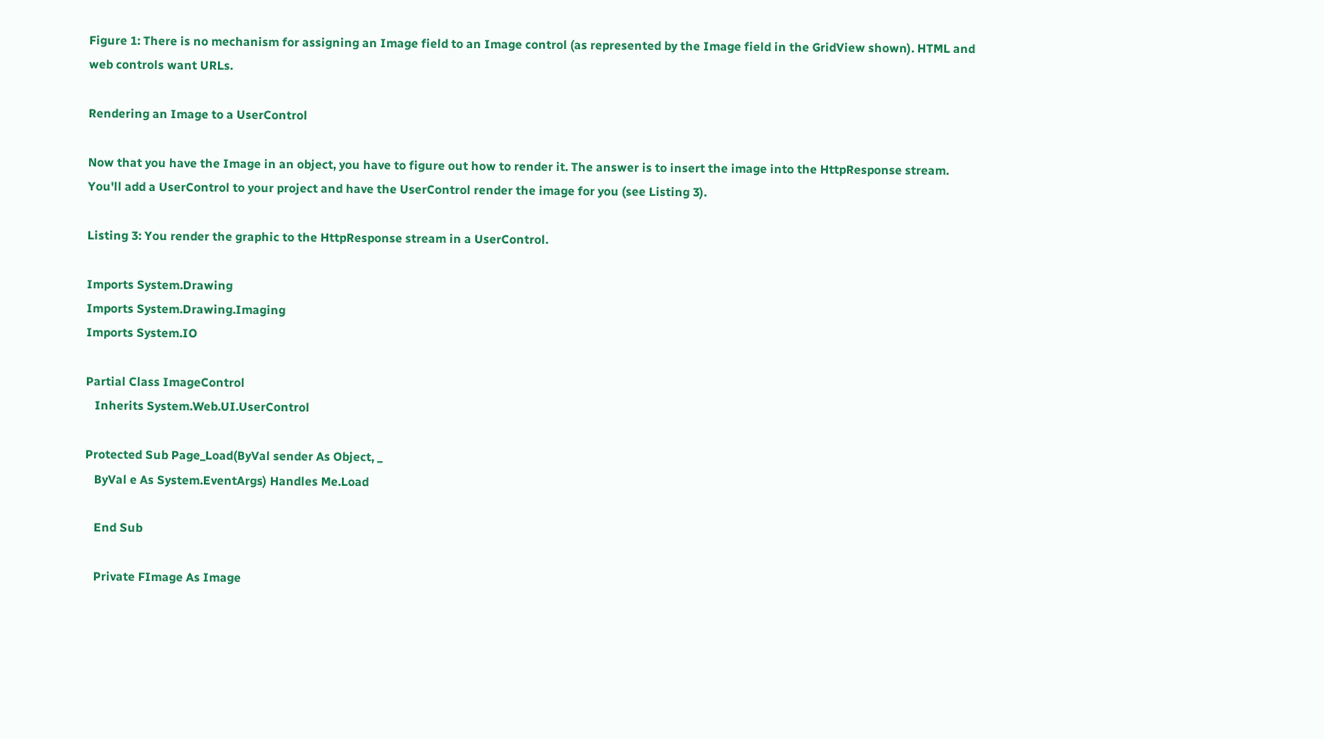Figure 1: There is no mechanism for assigning an Image field to an Image control (as represented by the Image field in the GridView shown). HTML and web controls want URLs.

Rendering an Image to a UserControl

Now that you have the Image in an object, you have to figure out how to render it. The answer is to insert the image into the HttpResponse stream. You'll add a UserControl to your project and have the UserControl render the image for you (see Listing 3).

Listing 3: You render the graphic to the HttpResponse stream in a UserControl.

Imports System.Drawing
Imports System.Drawing.Imaging
Imports System.IO

Partial Class ImageControl
   Inherits System.Web.UI.UserControl

Protected Sub Page_Load(ByVal sender As Object, _
   ByVal e As System.EventArgs) Handles Me.Load

   End Sub

   Private FImage As Image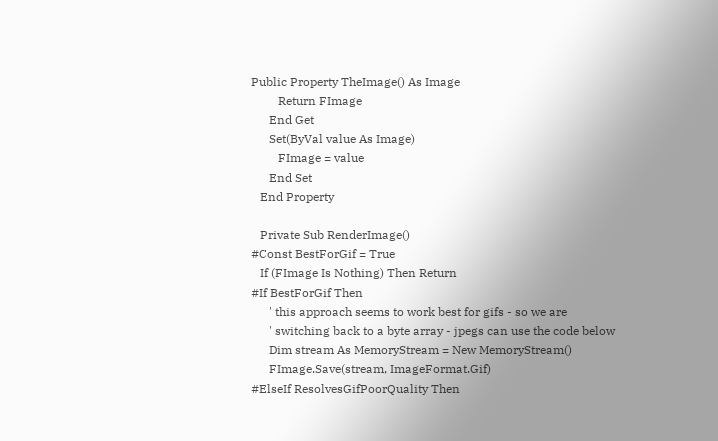Public Property TheImage() As Image
         Return FImage
      End Get
      Set(ByVal value As Image)
         FImage = value
      End Set
   End Property

   Private Sub RenderImage()
#Const BestForGif = True
   If (FImage Is Nothing) Then Return
#If BestForGif Then
      ' this approach seems to work best for gifs - so we are
      ' switching back to a byte array - jpegs can use the code below
      Dim stream As MemoryStream = New MemoryStream()
      FImage.Save(stream, ImageFormat.Gif)
#ElseIf ResolvesGifPoorQuality Then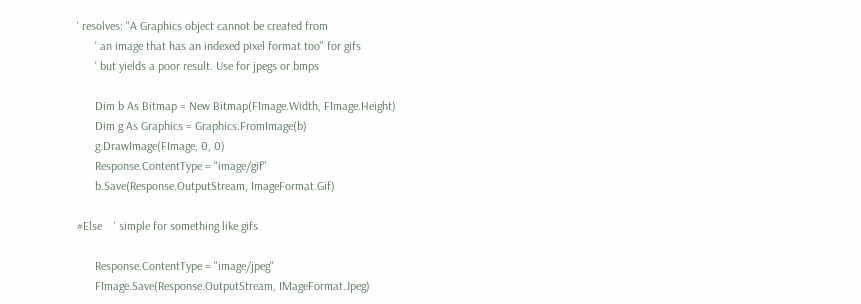' resolves: "A Graphics object cannot be created from
      ' an image that has an indexed pixel format too" for gifs
      ' but yields a poor result. Use for jpegs or bmps

      Dim b As Bitmap = New Bitmap(FImage.Width, FImage.Height)
      Dim g As Graphics = Graphics.FromImage(b)
      g.DrawImage(FImage, 0, 0)
      Response.ContentType = "image/gif"
      b.Save(Response.OutputStream, ImageFormat.Gif)

#Else    ' simple for something like gifs

      Response.ContentType = "image/jpeg"
      FImage.Save(Response.OutputStream, IMageFormat.Jpeg)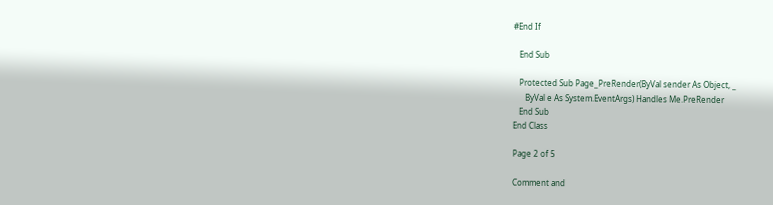#End If

   End Sub

   Protected Sub Page_PreRender(ByVal sender As Object, _
      ByVal e As System.EventArgs) Handles Me.PreRender
   End Sub
End Class

Page 2 of 5

Comment and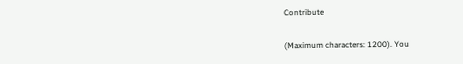Contribute


(Maximum characters: 1200). You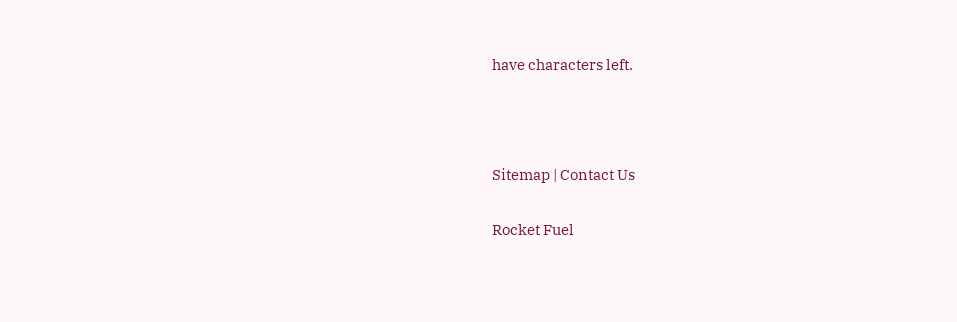have characters left.



Sitemap | Contact Us

Rocket Fuel